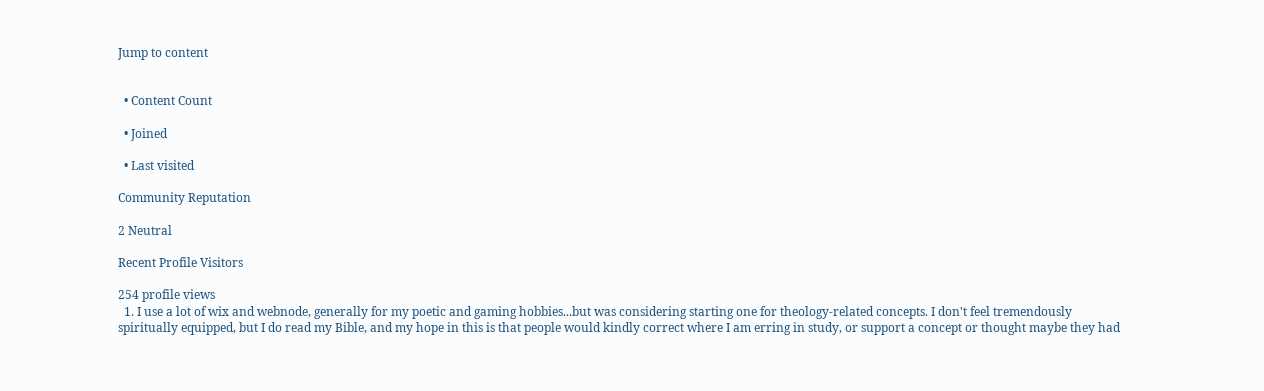Jump to content


  • Content Count

  • Joined

  • Last visited

Community Reputation

2 Neutral

Recent Profile Visitors

254 profile views
  1. I use a lot of wix and webnode, generally for my poetic and gaming hobbies...but was considering starting one for theology-related concepts. I don't feel tremendously spiritually equipped, but I do read my Bible, and my hope in this is that people would kindly correct where I am erring in study, or support a concept or thought maybe they had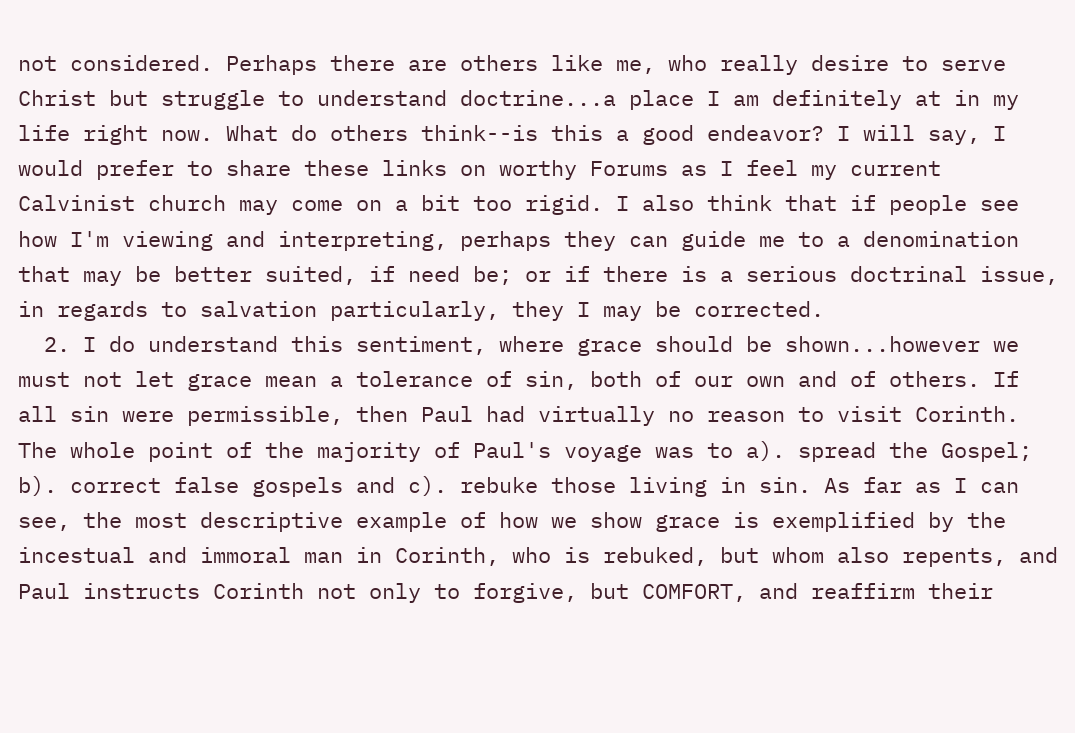not considered. Perhaps there are others like me, who really desire to serve Christ but struggle to understand doctrine...a place I am definitely at in my life right now. What do others think--is this a good endeavor? I will say, I would prefer to share these links on worthy Forums as I feel my current Calvinist church may come on a bit too rigid. I also think that if people see how I'm viewing and interpreting, perhaps they can guide me to a denomination that may be better suited, if need be; or if there is a serious doctrinal issue, in regards to salvation particularly, they I may be corrected.
  2. I do understand this sentiment, where grace should be shown...however we must not let grace mean a tolerance of sin, both of our own and of others. If all sin were permissible, then Paul had virtually no reason to visit Corinth. The whole point of the majority of Paul's voyage was to a). spread the Gospel; b). correct false gospels and c). rebuke those living in sin. As far as I can see, the most descriptive example of how we show grace is exemplified by the incestual and immoral man in Corinth, who is rebuked, but whom also repents, and Paul instructs Corinth not only to forgive, but COMFORT, and reaffirm their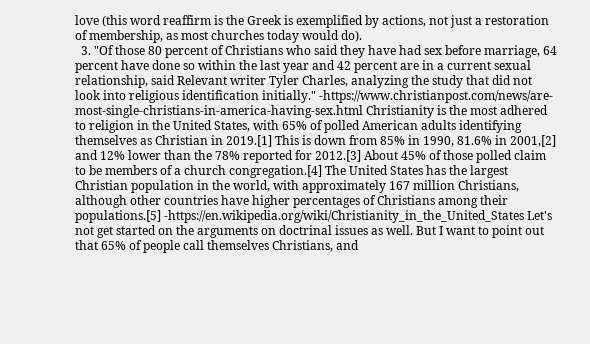love (this word reaffirm is the Greek is exemplified by actions, not just a restoration of membership, as most churches today would do).
  3. "Of those 80 percent of Christians who said they have had sex before marriage, 64 percent have done so within the last year and 42 percent are in a current sexual relationship, said Relevant writer Tyler Charles, analyzing the study that did not look into religious identification initially." -https://www.christianpost.com/news/are-most-single-christians-in-america-having-sex.html Christianity is the most adhered to religion in the United States, with 65% of polled American adults identifying themselves as Christian in 2019.[1] This is down from 85% in 1990, 81.6% in 2001,[2] and 12% lower than the 78% reported for 2012.[3] About 45% of those polled claim to be members of a church congregation.[4] The United States has the largest Christian population in the world, with approximately 167 million Christians, although other countries have higher percentages of Christians among their populations.[5] -https://en.wikipedia.org/wiki/Christianity_in_the_United_States Let's not get started on the arguments on doctrinal issues as well. But I want to point out that 65% of people call themselves Christians, and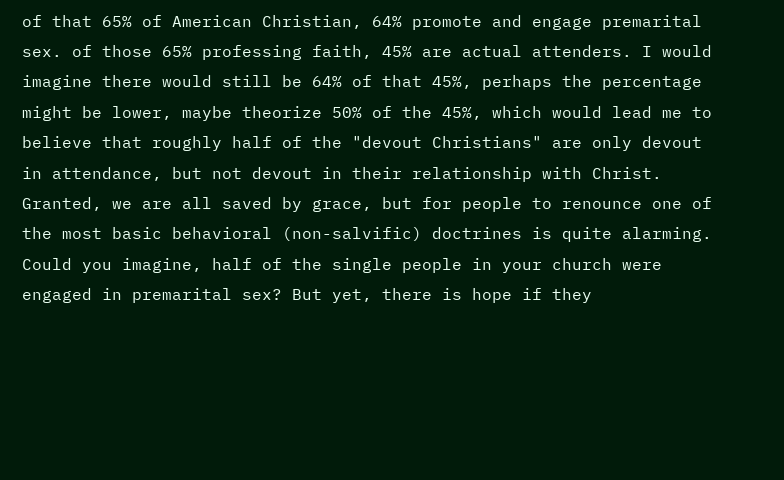of that 65% of American Christian, 64% promote and engage premarital sex. of those 65% professing faith, 45% are actual attenders. I would imagine there would still be 64% of that 45%, perhaps the percentage might be lower, maybe theorize 50% of the 45%, which would lead me to believe that roughly half of the "devout Christians" are only devout in attendance, but not devout in their relationship with Christ. Granted, we are all saved by grace, but for people to renounce one of the most basic behavioral (non-salvific) doctrines is quite alarming. Could you imagine, half of the single people in your church were engaged in premarital sex? But yet, there is hope if they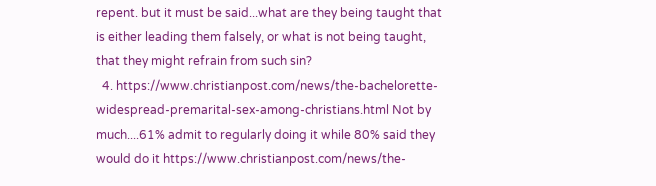repent. but it must be said...what are they being taught that is either leading them falsely, or what is not being taught, that they might refrain from such sin?
  4. https://www.christianpost.com/news/the-bachelorette-widespread-premarital-sex-among-christians.html Not by much....61% admit to regularly doing it while 80% said they would do it https://www.christianpost.com/news/the-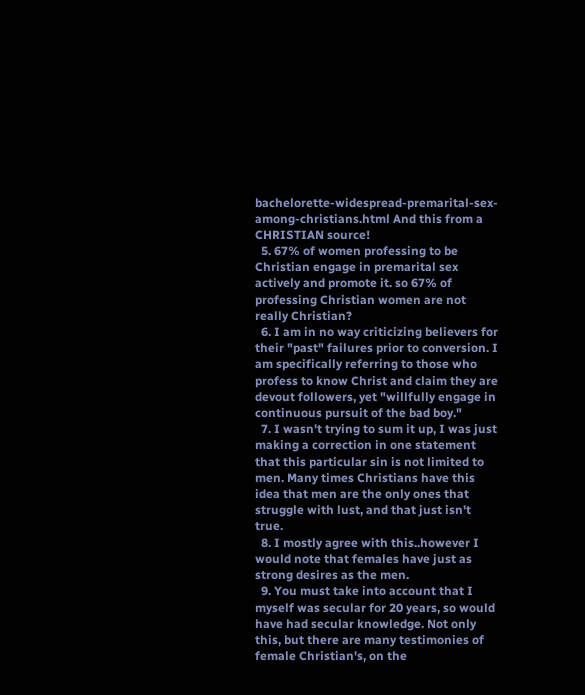bachelorette-widespread-premarital-sex-among-christians.html And this from a CHRISTIAN source!
  5. 67% of women professing to be Christian engage in premarital sex actively and promote it. so 67% of professing Christian women are not really Christian?
  6. I am in no way criticizing believers for their "past" failures prior to conversion. I am specifically referring to those who profess to know Christ and claim they are devout followers, yet "willfully engage in continuous pursuit of the bad boy."
  7. I wasn't trying to sum it up, I was just making a correction in one statement that this particular sin is not limited to men. Many times Christians have this idea that men are the only ones that struggle with lust, and that just isn't true.
  8. I mostly agree with this..however I would note that females have just as strong desires as the men.
  9. You must take into account that I myself was secular for 20 years, so would have had secular knowledge. Not only this, but there are many testimonies of female Christian's, on the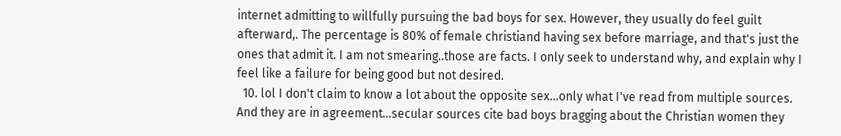internet admitting to willfully pursuing the bad boys for sex. However, they usually do feel guilt afterward,. The percentage is 80% of female christiand having sex before marriage, and that's just the ones that admit it. I am not smearing..those are facts. I only seek to understand why, and explain why I feel like a failure for being good but not desired.
  10. lol I don't claim to know a lot about the opposite sex...only what I've read from multiple sources. And they are in agreement...secular sources cite bad boys bragging about the Christian women they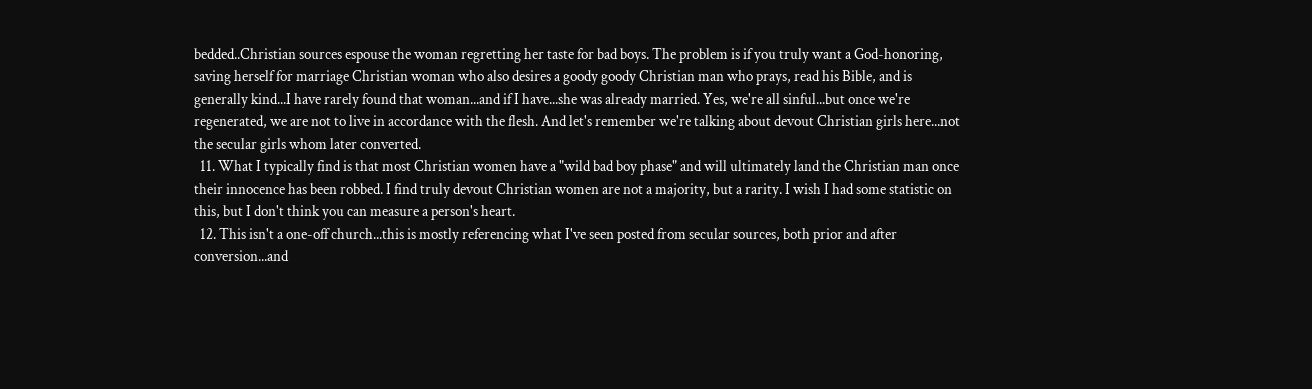bedded..Christian sources espouse the woman regretting her taste for bad boys. The problem is if you truly want a God-honoring, saving herself for marriage Christian woman who also desires a goody goody Christian man who prays, read his Bible, and is generally kind...I have rarely found that woman...and if I have...she was already married. Yes, we're all sinful...but once we're regenerated, we are not to live in accordance with the flesh. And let's remember we're talking about devout Christian girls here...not the secular girls whom later converted.
  11. What I typically find is that most Christian women have a "wild bad boy phase" and will ultimately land the Christian man once their innocence has been robbed. I find truly devout Christian women are not a majority, but a rarity. I wish I had some statistic on this, but I don't think you can measure a person's heart.
  12. This isn't a one-off church...this is mostly referencing what I've seen posted from secular sources, both prior and after conversion...and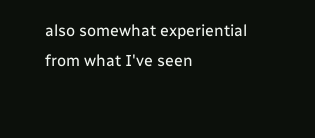also somewhat experiential from what I've seen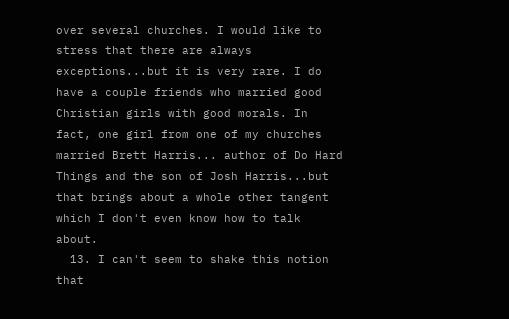over several churches. I would like to stress that there are always exceptions...but it is very rare. I do have a couple friends who married good Christian girls with good morals. In fact, one girl from one of my churches married Brett Harris... author of Do Hard Things and the son of Josh Harris...but that brings about a whole other tangent which I don't even know how to talk about.
  13. I can't seem to shake this notion that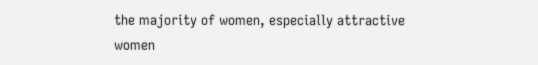the majority of women, especially attractive women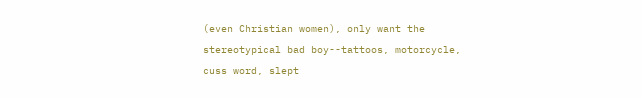(even Christian women), only want the stereotypical bad boy--tattoos, motorcycle, cuss word, slept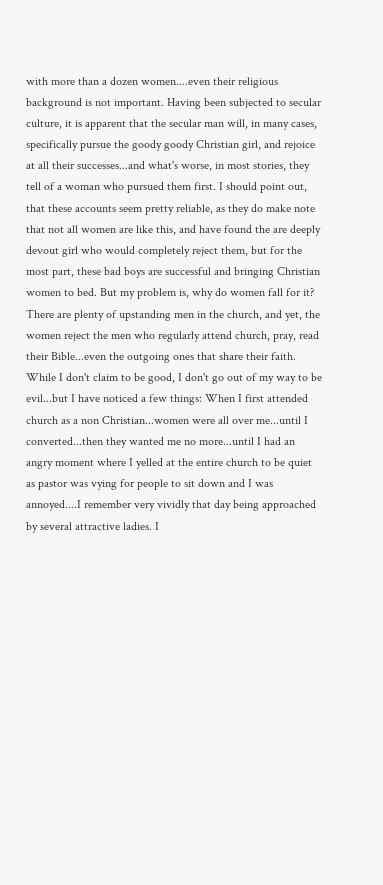with more than a dozen women....even their religious background is not important. Having been subjected to secular culture, it is apparent that the secular man will, in many cases, specifically pursue the goody goody Christian girl, and rejoice at all their successes...and what's worse, in most stories, they tell of a woman who pursued them first. I should point out, that these accounts seem pretty reliable, as they do make note that not all women are like this, and have found the are deeply devout girl who would completely reject them, but for the most part, these bad boys are successful and bringing Christian women to bed. But my problem is, why do women fall for it? There are plenty of upstanding men in the church, and yet, the women reject the men who regularly attend church, pray, read their Bible...even the outgoing ones that share their faith. While I don't claim to be good, I don't go out of my way to be evil...but I have noticed a few things: When I first attended church as a non Christian...women were all over me...until I converted...then they wanted me no more...until I had an angry moment where I yelled at the entire church to be quiet as pastor was vying for people to sit down and I was annoyed....I remember very vividly that day being approached by several attractive ladies. I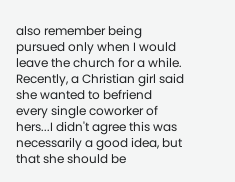also remember being pursued only when I would leave the church for a while. Recently, a Christian girl said she wanted to befriend every single coworker of hers...I didn't agree this was necessarily a good idea, but that she should be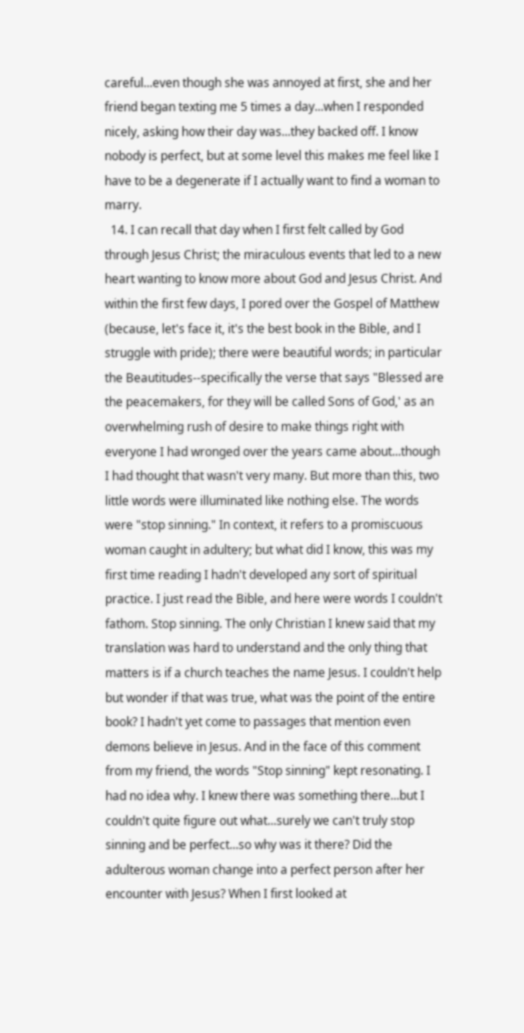careful...even though she was annoyed at first, she and her friend began texting me 5 times a day...when I responded nicely, asking how their day was...they backed off. I know nobody is perfect, but at some level this makes me feel like I have to be a degenerate if I actually want to find a woman to marry.
  14. I can recall that day when I first felt called by God through Jesus Christ; the miraculous events that led to a new heart wanting to know more about God and Jesus Christ. And within the first few days, I pored over the Gospel of Matthew (because, let's face it, it's the best book in the Bible, and I struggle with pride); there were beautiful words; in particular the Beautitudes--specifically the verse that says "Blessed are the peacemakers, for they will be called Sons of God,' as an overwhelming rush of desire to make things right with everyone I had wronged over the years came about...though I had thought that wasn't very many. But more than this, two little words were illuminated like nothing else. The words were "stop sinning." In context, it refers to a promiscuous woman caught in adultery; but what did I know, this was my first time reading I hadn't developed any sort of spiritual practice. I just read the Bible, and here were words I couldn't fathom. Stop sinning. The only Christian I knew said that my translation was hard to understand and the only thing that matters is if a church teaches the name Jesus. I couldn't help but wonder if that was true, what was the point of the entire book? I hadn't yet come to passages that mention even demons believe in Jesus. And in the face of this comment from my friend, the words "Stop sinning" kept resonating. I had no idea why. I knew there was something there...but I couldn't quite figure out what...surely we can't truly stop sinning and be perfect...so why was it there? Did the adulterous woman change into a perfect person after her encounter with Jesus? When I first looked at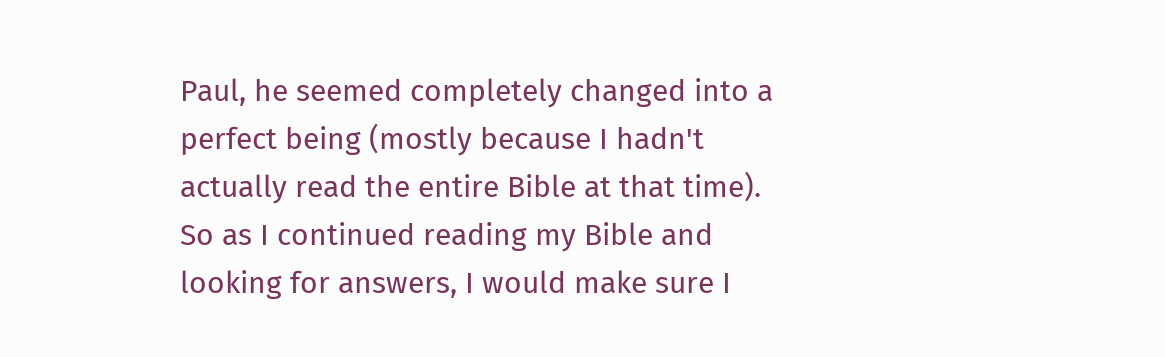Paul, he seemed completely changed into a perfect being (mostly because I hadn't actually read the entire Bible at that time). So as I continued reading my Bible and looking for answers, I would make sure I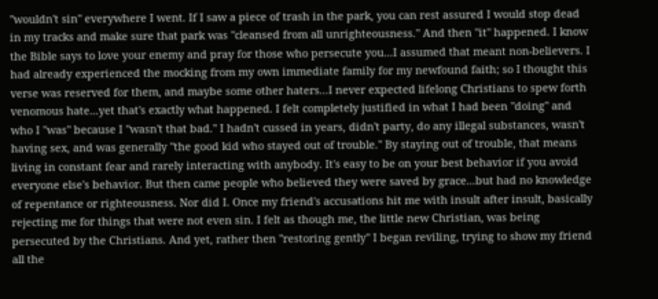"wouldn't sin" everywhere I went. If I saw a piece of trash in the park, you can rest assured I would stop dead in my tracks and make sure that park was "cleansed from all unrighteousness." And then "it" happened. I know the Bible says to love your enemy and pray for those who persecute you...I assumed that meant non-believers. I had already experienced the mocking from my own immediate family for my newfound faith; so I thought this verse was reserved for them, and maybe some other haters...I never expected lifelong Christians to spew forth venomous hate...yet that's exactly what happened. I felt completely justified in what I had been "doing" and who I "was" because I "wasn't that bad." I hadn't cussed in years, didn't party, do any illegal substances, wasn't having sex, and was generally "the good kid who stayed out of trouble." By staying out of trouble, that means living in constant fear and rarely interacting with anybody. It's easy to be on your best behavior if you avoid everyone else's behavior. But then came people who believed they were saved by grace...but had no knowledge of repentance or righteousness. Nor did I. Once my friend's accusations hit me with insult after insult, basically rejecting me for things that were not even sin. I felt as though me, the little new Christian, was being persecuted by the Christians. And yet, rather then "restoring gently" I began reviling, trying to show my friend all the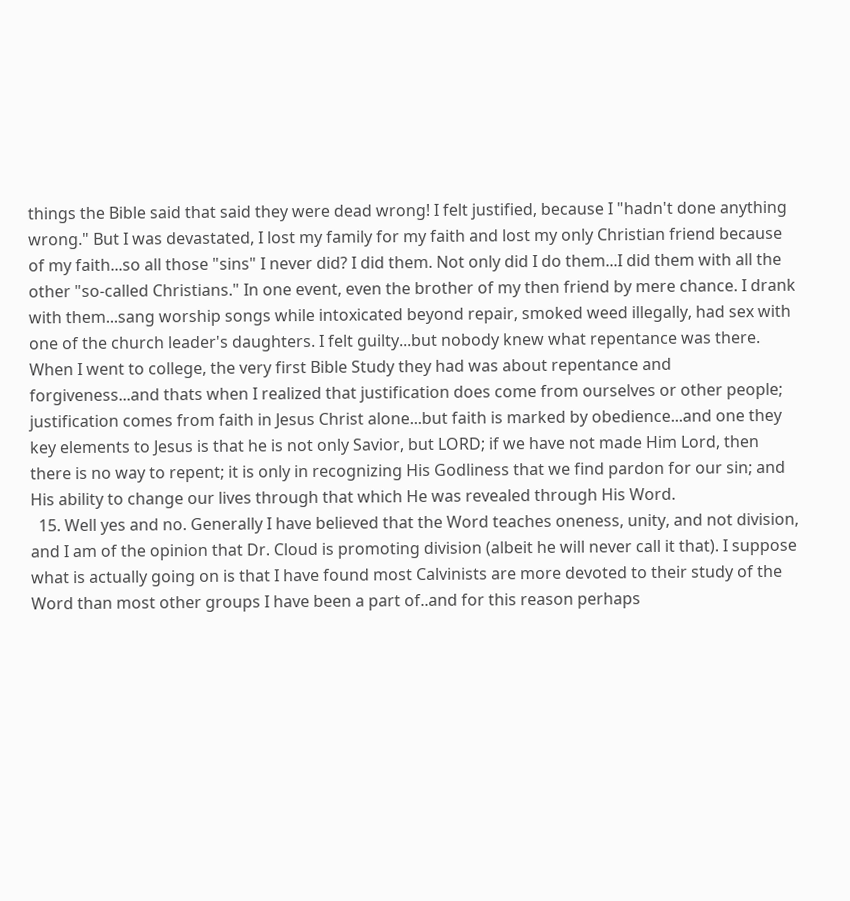things the Bible said that said they were dead wrong! I felt justified, because I "hadn't done anything wrong." But I was devastated, I lost my family for my faith and lost my only Christian friend because of my faith...so all those "sins" I never did? I did them. Not only did I do them...I did them with all the other "so-called Christians." In one event, even the brother of my then friend by mere chance. I drank with them...sang worship songs while intoxicated beyond repair, smoked weed illegally, had sex with one of the church leader's daughters. I felt guilty...but nobody knew what repentance was there. When I went to college, the very first Bible Study they had was about repentance and forgiveness...and thats when I realized that justification does come from ourselves or other people; justification comes from faith in Jesus Christ alone...but faith is marked by obedience...and one they key elements to Jesus is that he is not only Savior, but LORD; if we have not made Him Lord, then there is no way to repent; it is only in recognizing His Godliness that we find pardon for our sin; and His ability to change our lives through that which He was revealed through His Word.
  15. Well yes and no. Generally I have believed that the Word teaches oneness, unity, and not division, and I am of the opinion that Dr. Cloud is promoting division (albeit he will never call it that). I suppose what is actually going on is that I have found most Calvinists are more devoted to their study of the Word than most other groups I have been a part of..and for this reason perhaps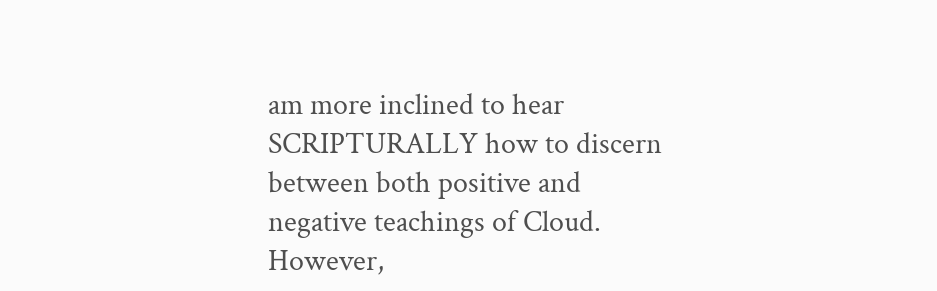am more inclined to hear SCRIPTURALLY how to discern between both positive and negative teachings of Cloud. However,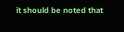it should be noted that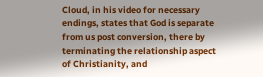Cloud, in his video for necessary endings, states that God is separate from us post conversion, there by terminating the relationship aspect of Christianity, and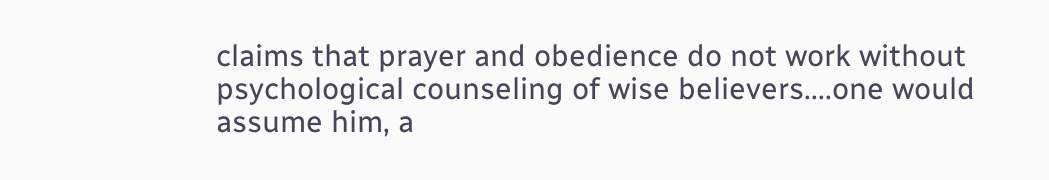claims that prayer and obedience do not work without psychological counseling of wise believers....one would assume him, a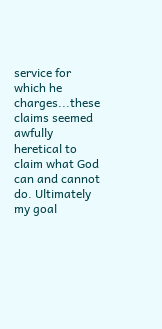service for which he charges...these claims seemed awfully heretical to claim what God can and cannot do. Ultimately my goal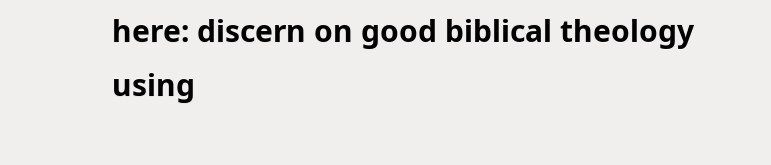here: discern on good biblical theology using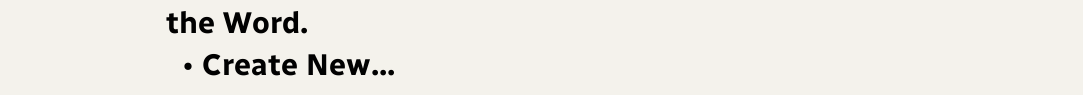the Word.
  • Create New...